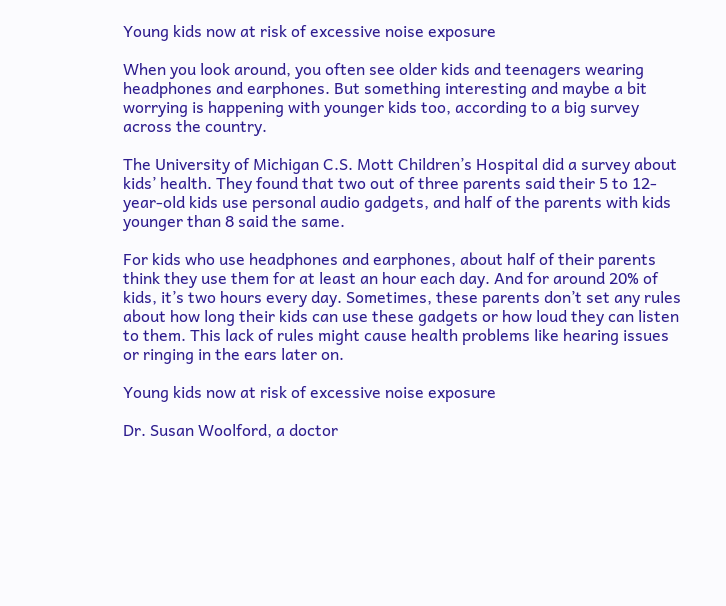Young kids now at risk of excessive noise exposure

When you look around, you often see older kids and teenagers wearing headphones and earphones. But something interesting and maybe a bit worrying is happening with younger kids too, according to a big survey across the country.

The University of Michigan C.S. Mott Children’s Hospital did a survey about kids’ health. They found that two out of three parents said their 5 to 12-year-old kids use personal audio gadgets, and half of the parents with kids younger than 8 said the same.

For kids who use headphones and earphones, about half of their parents think they use them for at least an hour each day. And for around 20% of kids, it’s two hours every day. Sometimes, these parents don’t set any rules about how long their kids can use these gadgets or how loud they can listen to them. This lack of rules might cause health problems like hearing issues or ringing in the ears later on.

Young kids now at risk of excessive noise exposure

Dr. Susan Woolford, a doctor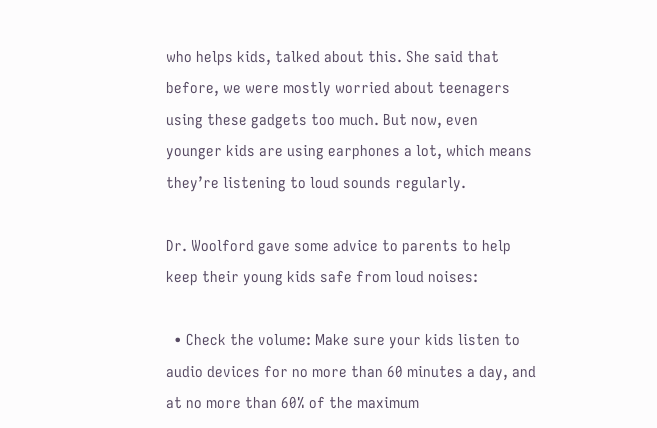who helps kids, talked about this. She said that before, we were mostly worried about teenagers using these gadgets too much. But now, even younger kids are using earphones a lot, which means they’re listening to loud sounds regularly.

Dr. Woolford gave some advice to parents to help keep their young kids safe from loud noises:

  • Check the volume: Make sure your kids listen to audio devices for no more than 60 minutes a day, and at no more than 60% of the maximum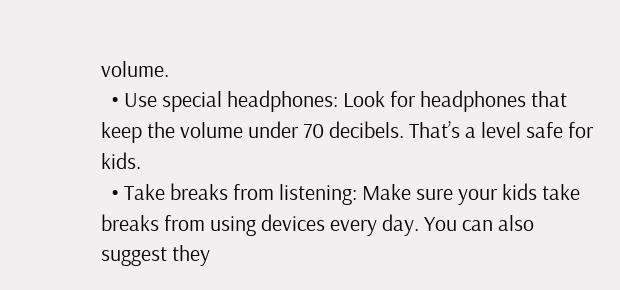volume.
  • Use special headphones: Look for headphones that keep the volume under 70 decibels. That’s a level safe for kids.
  • Take breaks from listening: Make sure your kids take breaks from using devices every day. You can also suggest they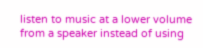listen to music at a lower volume from a speaker instead of using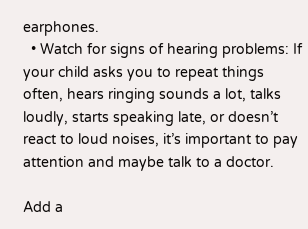earphones.
  • Watch for signs of hearing problems: If your child asks you to repeat things often, hears ringing sounds a lot, talks loudly, starts speaking late, or doesn’t react to loud noises, it’s important to pay attention and maybe talk to a doctor.

Add a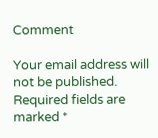Comment

Your email address will not be published. Required fields are marked *